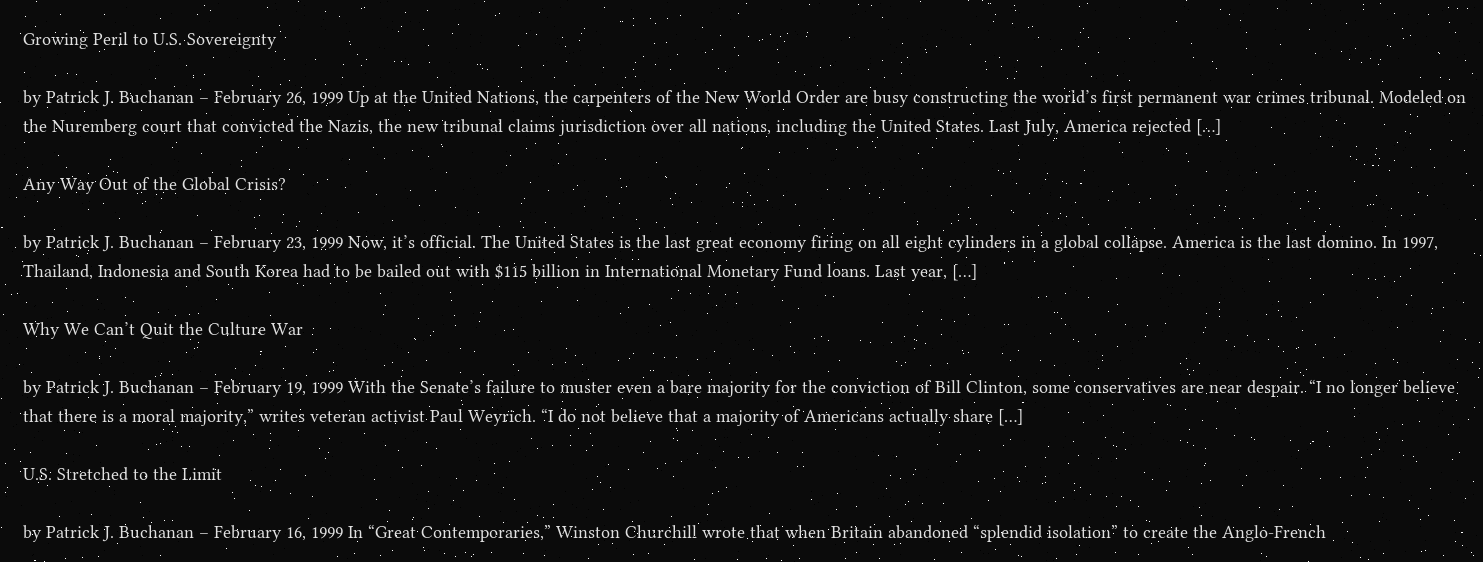Growing Peril to U.S. Sovereignty

by Patrick J. Buchanan – February 26, 1999 Up at the United Nations, the carpenters of the New World Order are busy constructing the world’s first permanent war crimes tribunal. Modeled on the Nuremberg court that convicted the Nazis, the new tribunal claims jurisdiction over all nations, including the United States. Last July, America rejected […]

Any Way Out of the Global Crisis?

by Patrick J. Buchanan – February 23, 1999 Now, it’s official. The United States is the last great economy firing on all eight cylinders in a global collapse. America is the last domino. In 1997, Thailand, Indonesia and South Korea had to be bailed out with $115 billion in International Monetary Fund loans. Last year, […]

Why We Can’t Quit the Culture War

by Patrick J. Buchanan – February 19, 1999 With the Senate’s failure to muster even a bare majority for the conviction of Bill Clinton, some conservatives are near despair. “I no longer believe that there is a moral majority,” writes veteran activist Paul Weyrich. “I do not believe that a majority of Americans actually share […]

U.S. Stretched to the Limit

by Patrick J. Buchanan – February 16, 1999 In “Great Contemporaries,” Winston Churchill wrote that when Britain abandoned “splendid isolation” to create the Anglo-French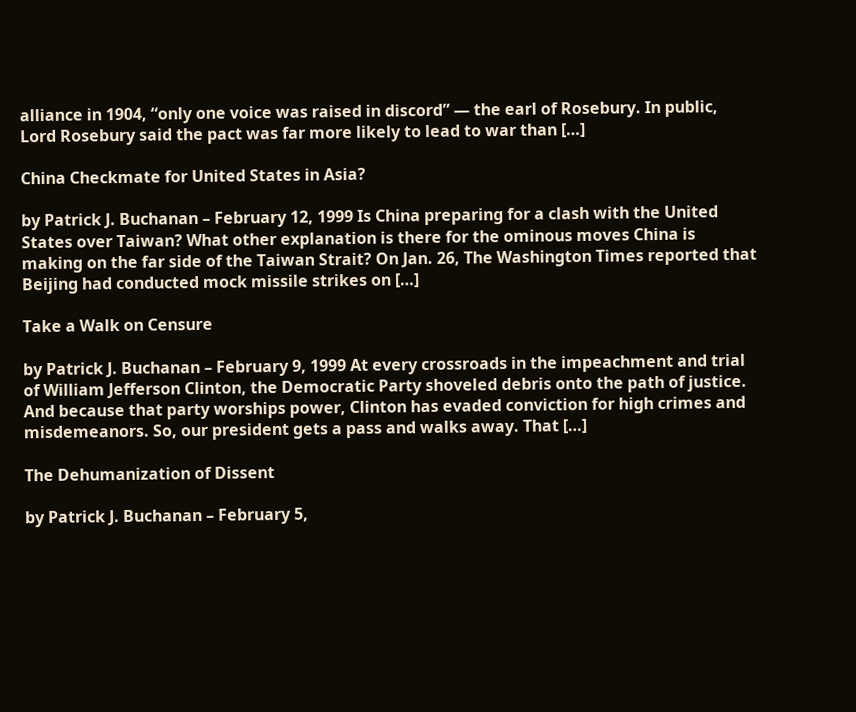alliance in 1904, “only one voice was raised in discord” — the earl of Rosebury. In public, Lord Rosebury said the pact was far more likely to lead to war than […]

China Checkmate for United States in Asia?

by Patrick J. Buchanan – February 12, 1999 Is China preparing for a clash with the United States over Taiwan? What other explanation is there for the ominous moves China is making on the far side of the Taiwan Strait? On Jan. 26, The Washington Times reported that Beijing had conducted mock missile strikes on […]

Take a Walk on Censure

by Patrick J. Buchanan – February 9, 1999 At every crossroads in the impeachment and trial of William Jefferson Clinton, the Democratic Party shoveled debris onto the path of justice. And because that party worships power, Clinton has evaded conviction for high crimes and misdemeanors. So, our president gets a pass and walks away. That […]

The Dehumanization of Dissent

by Patrick J. Buchanan – February 5,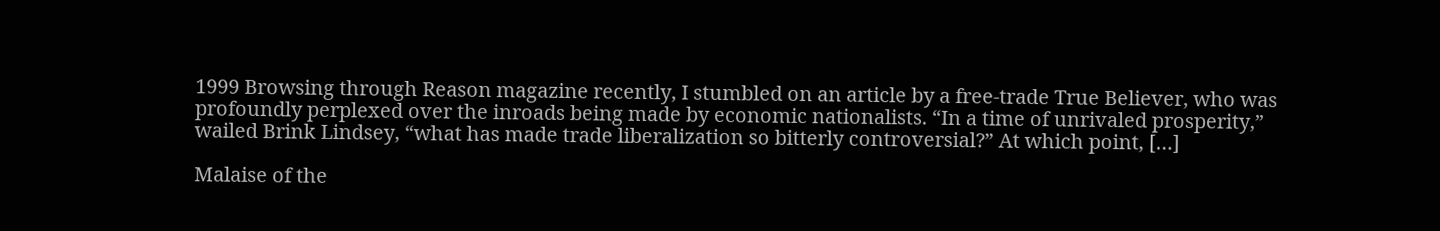1999 Browsing through Reason magazine recently, I stumbled on an article by a free-trade True Believer, who was profoundly perplexed over the inroads being made by economic nationalists. “In a time of unrivaled prosperity,” wailed Brink Lindsey, “what has made trade liberalization so bitterly controversial?” At which point, […]

Malaise of the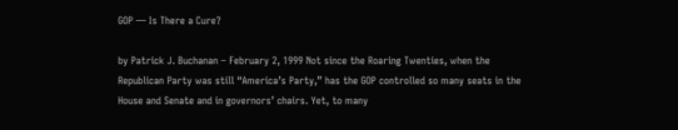GOP — Is There a Cure?

by Patrick J. Buchanan – February 2, 1999 Not since the Roaring Twenties, when the Republican Party was still “America’s Party,” has the GOP controlled so many seats in the House and Senate and in governors’ chairs. Yet, to many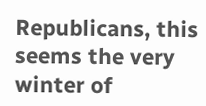Republicans, this seems the very winter of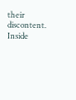their discontent. Inside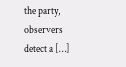the party, observers detect a […]